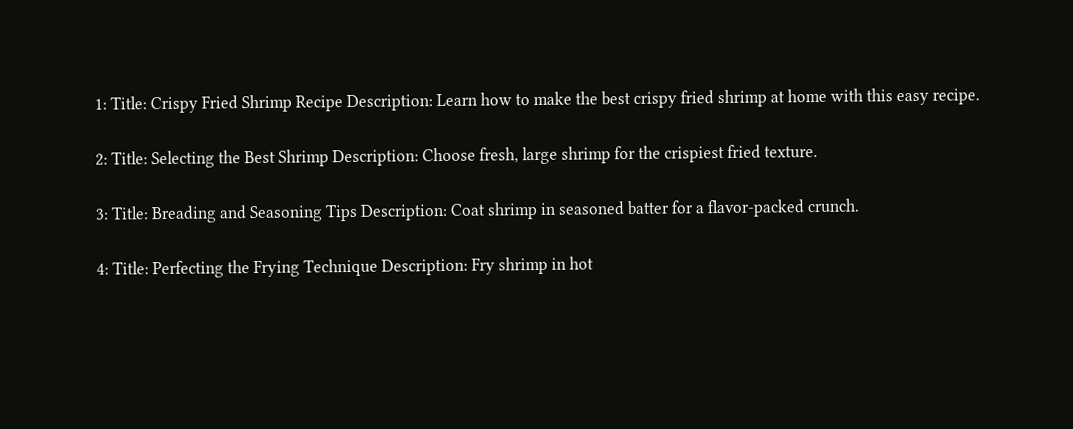1: Title: Crispy Fried Shrimp Recipe Description: Learn how to make the best crispy fried shrimp at home with this easy recipe.

2: Title: Selecting the Best Shrimp Description: Choose fresh, large shrimp for the crispiest fried texture.

3: Title: Breading and Seasoning Tips Description: Coat shrimp in seasoned batter for a flavor-packed crunch.

4: Title: Perfecting the Frying Technique Description: Fry shrimp in hot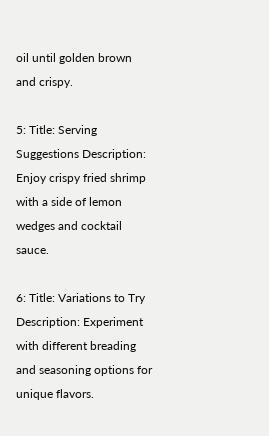oil until golden brown and crispy.

5: Title: Serving Suggestions Description: Enjoy crispy fried shrimp with a side of lemon wedges and cocktail sauce.

6: Title: Variations to Try Description: Experiment with different breading and seasoning options for unique flavors.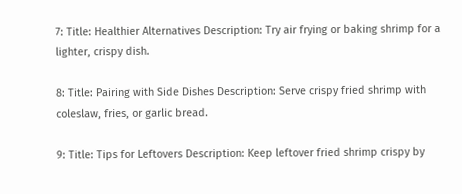7: Title: Healthier Alternatives Description: Try air frying or baking shrimp for a lighter, crispy dish.

8: Title: Pairing with Side Dishes Description: Serve crispy fried shrimp with coleslaw, fries, or garlic bread.

9: Title: Tips for Leftovers Description: Keep leftover fried shrimp crispy by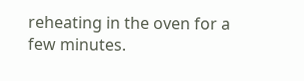reheating in the oven for a few minutes.